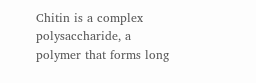Chitin is a complex polysaccharide, a polymer that forms long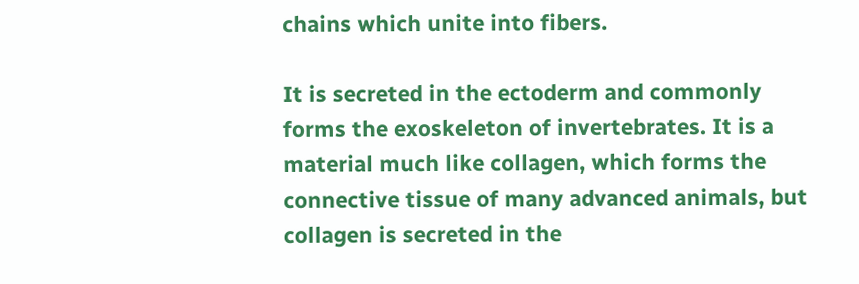chains which unite into fibers.

It is secreted in the ectoderm and commonly forms the exoskeleton of invertebrates. It is a material much like collagen, which forms the connective tissue of many advanced animals, but collagen is secreted in the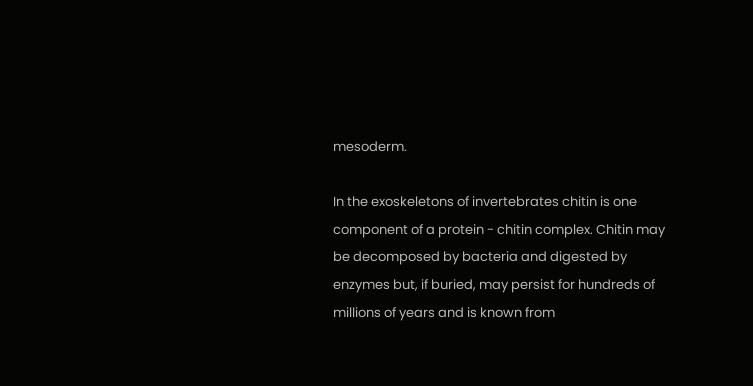mesoderm.

In the exoskeletons of invertebrates chitin is one component of a protein - chitin complex. Chitin may be decomposed by bacteria and digested by enzymes but, if buried, may persist for hundreds of millions of years and is known from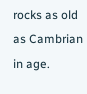rocks as old as Cambrian in age.